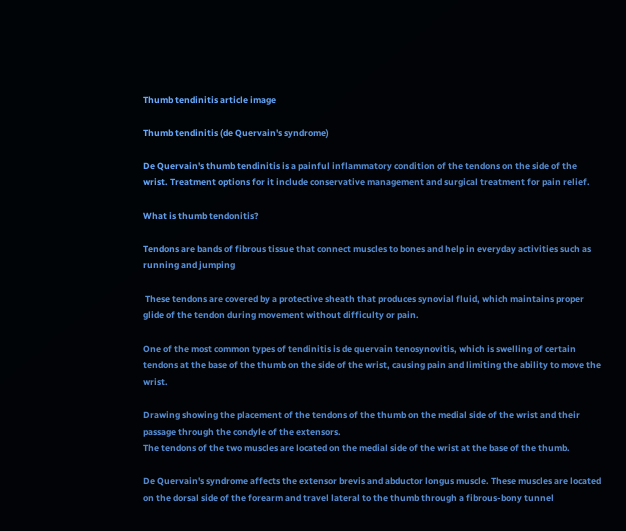Thumb tendinitis article image

Thumb tendinitis (de Quervain's syndrome)

De Quervain's thumb tendinitis is a painful inflammatory condition of the tendons on the side of the wrist. Treatment options for it include conservative management and surgical treatment for pain relief.

What is thumb tendonitis?

Tendons are bands of fibrous tissue that connect muscles to bones and help in everyday activities such as running and jumping

 These tendons are covered by a protective sheath that produces synovial fluid, which maintains proper glide of the tendon during movement without difficulty or pain.

One of the most common types of tendinitis is de quervain tenosynovitis, which is swelling of certain tendons at the base of the thumb on the side of the wrist, causing pain and limiting the ability to move the wrist.

Drawing showing the placement of the tendons of the thumb on the medial side of the wrist and their passage through the condyle of the extensors.
The tendons of the two muscles are located on the medial side of the wrist at the base of the thumb.

De Quervain's syndrome affects the extensor brevis and abductor longus muscle. These muscles are located on the dorsal side of the forearm and travel lateral to the thumb through a fibrous-bony tunnel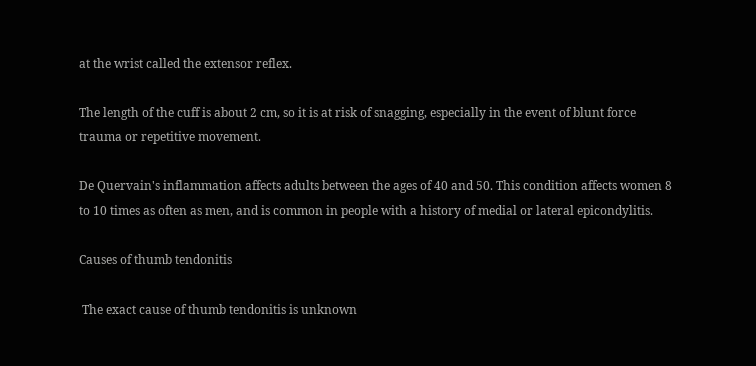at the wrist called the extensor reflex.

The length of the cuff is about 2 cm, so it is at risk of snagging, especially in the event of blunt force trauma or repetitive movement.

De Quervain's inflammation affects adults between the ages of 40 and 50. This condition affects women 8 to 10 times as often as men, and is common in people with a history of medial or lateral epicondylitis.

Causes of thumb tendonitis

 The exact cause of thumb tendonitis is unknown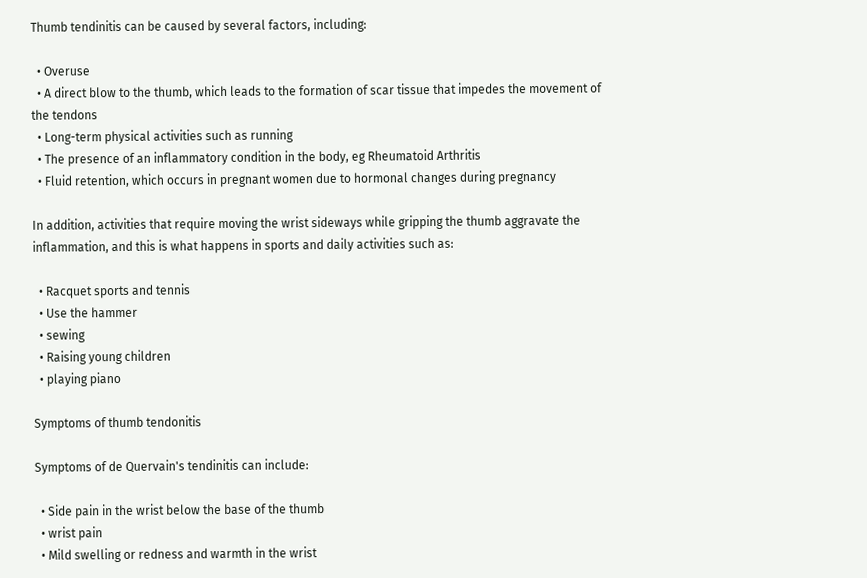Thumb tendinitis can be caused by several factors, including:

  • Overuse
  • A direct blow to the thumb, which leads to the formation of scar tissue that impedes the movement of the tendons
  • Long-term physical activities such as running
  • The presence of an inflammatory condition in the body, eg Rheumatoid Arthritis
  • Fluid retention, which occurs in pregnant women due to hormonal changes during pregnancy

In addition, activities that require moving the wrist sideways while gripping the thumb aggravate the inflammation, and this is what happens in sports and daily activities such as:

  • Racquet sports and tennis
  • Use the hammer
  • sewing
  • Raising young children
  • playing piano

Symptoms of thumb tendonitis

Symptoms of de Quervain's tendinitis can include:

  • Side pain in the wrist below the base of the thumb
  • wrist pain
  • Mild swelling or redness and warmth in the wrist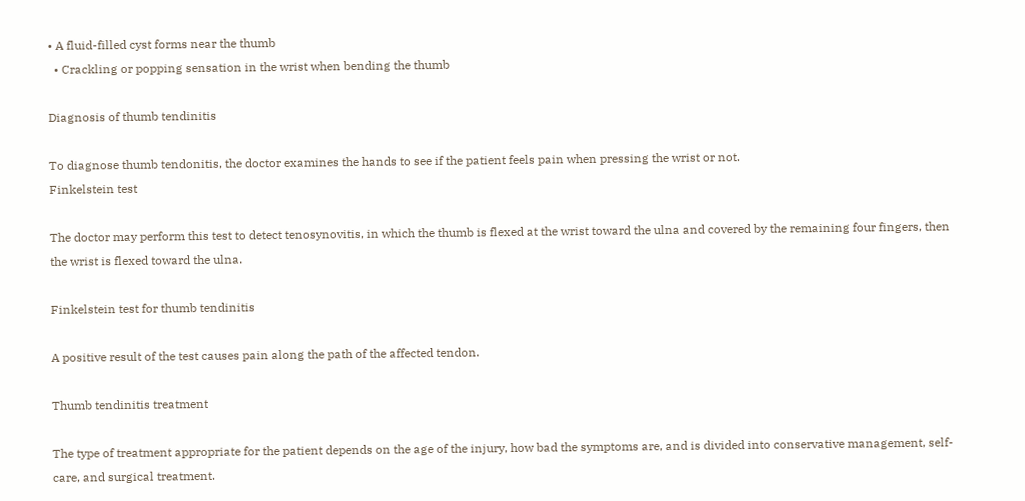• A fluid-filled cyst forms near the thumb
  • Crackling or popping sensation in the wrist when bending the thumb

Diagnosis of thumb tendinitis

To diagnose thumb tendonitis, the doctor examines the hands to see if the patient feels pain when pressing the wrist or not.
Finkelstein test

The doctor may perform this test to detect tenosynovitis, in which the thumb is flexed at the wrist toward the ulna and covered by the remaining four fingers, then the wrist is flexed toward the ulna.

Finkelstein test for thumb tendinitis

A positive result of the test causes pain along the path of the affected tendon.

Thumb tendinitis treatment

The type of treatment appropriate for the patient depends on the age of the injury, how bad the symptoms are, and is divided into conservative management, self-care, and surgical treatment.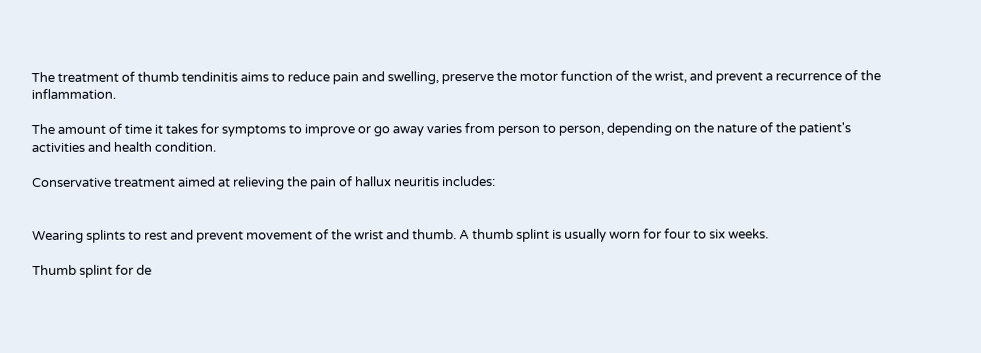The treatment of thumb tendinitis aims to reduce pain and swelling, preserve the motor function of the wrist, and prevent a recurrence of the inflammation.

The amount of time it takes for symptoms to improve or go away varies from person to person, depending on the nature of the patient's activities and health condition.

Conservative treatment aimed at relieving the pain of hallux neuritis includes:


Wearing splints to rest and prevent movement of the wrist and thumb. A thumb splint is usually worn for four to six weeks.

Thumb splint for de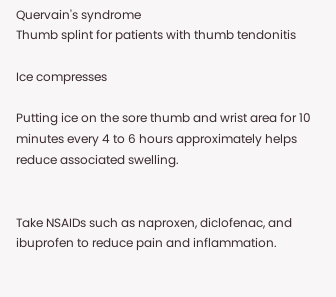Quervain's syndrome
Thumb splint for patients with thumb tendonitis

Ice compresses

Putting ice on the sore thumb and wrist area for 10 minutes every 4 to 6 hours approximately helps reduce associated swelling.


Take NSAIDs such as naproxen, diclofenac, and ibuprofen to reduce pain and inflammation.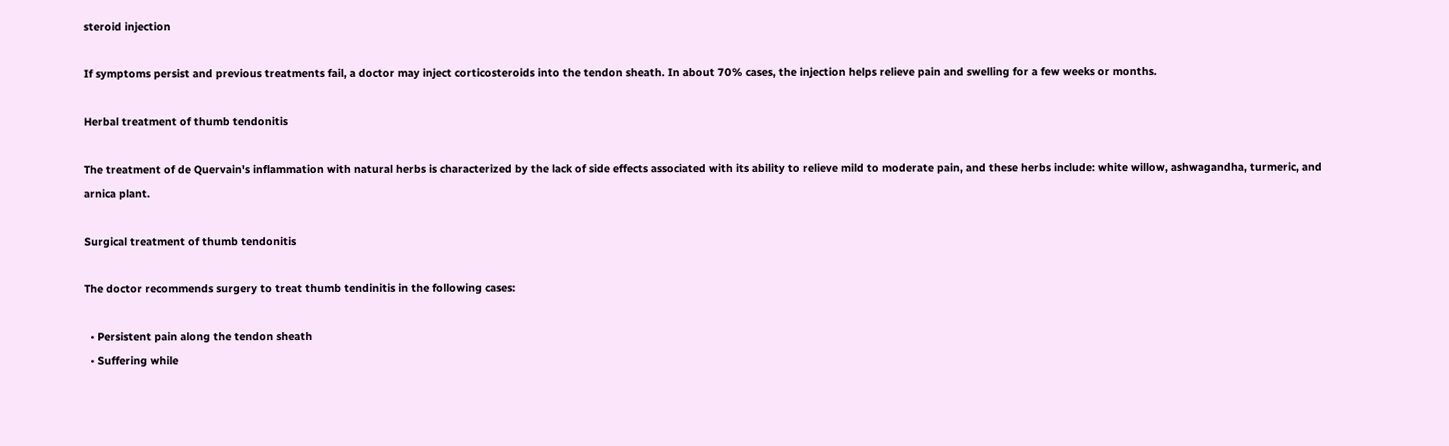steroid injection

If symptoms persist and previous treatments fail, a doctor may inject corticosteroids into the tendon sheath. In about 70% cases, the injection helps relieve pain and swelling for a few weeks or months.

Herbal treatment of thumb tendonitis

The treatment of de Quervain's inflammation with natural herbs is characterized by the lack of side effects associated with its ability to relieve mild to moderate pain, and these herbs include: white willow, ashwagandha, turmeric, and arnica plant.

Surgical treatment of thumb tendonitis

The doctor recommends surgery to treat thumb tendinitis in the following cases:

  • Persistent pain along the tendon sheath
  • Suffering while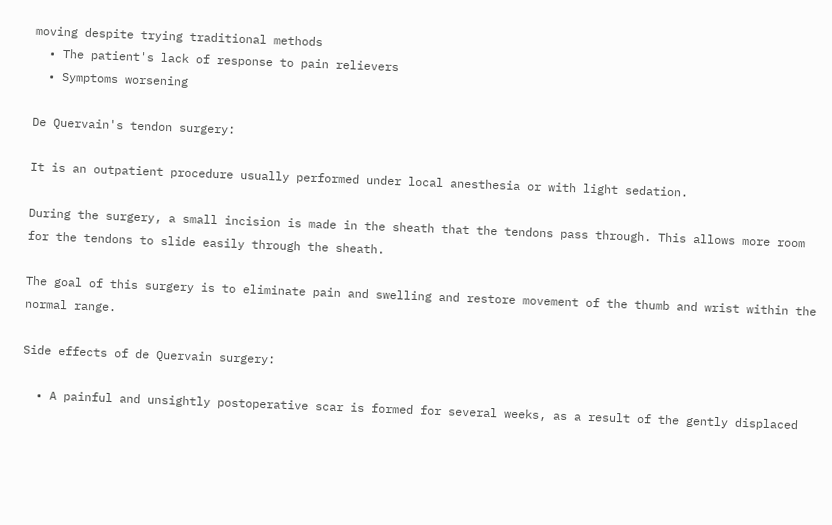moving despite trying traditional methods
  • The patient's lack of response to pain relievers
  • Symptoms worsening

De Quervain's tendon surgery:

It is an outpatient procedure usually performed under local anesthesia or with light sedation.

During the surgery, a small incision is made in the sheath that the tendons pass through. This allows more room for the tendons to slide easily through the sheath.

The goal of this surgery is to eliminate pain and swelling and restore movement of the thumb and wrist within the normal range.

Side effects of de Quervain surgery:

  • A painful and unsightly postoperative scar is formed for several weeks, as a result of the gently displaced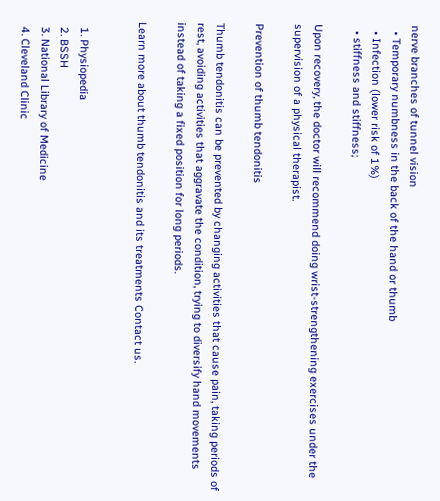nerve branches of tunnel vision
  • Temporary numbness in the back of the hand or thumb
  • Infection (lower risk of 1%)
  • stiffness and stiffness;

Upon recovery, the doctor will recommend doing wrist-strengthening exercises under the supervision of a physical therapist.

Prevention of thumb tendonitis

Thumb tendonitis can be prevented by changing activities that cause pain, taking periods of rest, avoiding activities that aggravate the condition, trying to diversify hand movements instead of taking a fixed position for long periods.

Learn more about thumb tendonitis and its treatments Contact us.


  1. Physiopedia
  2. BSSH
  3. National Library of Medicine
  4. Cleveland Clinic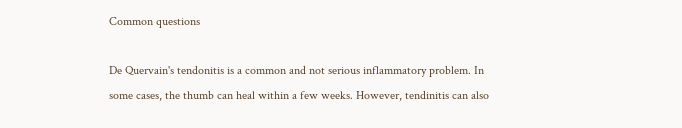Common questions

De Quervain's tendonitis is a common and not serious inflammatory problem. In some cases, the thumb can heal within a few weeks. However, tendinitis can also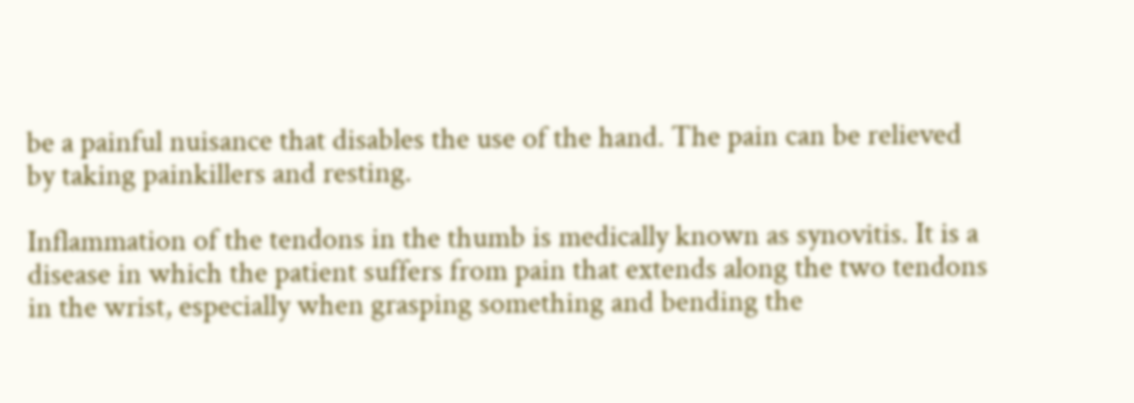be a painful nuisance that disables the use of the hand. The pain can be relieved by taking painkillers and resting.

Inflammation of the tendons in the thumb is medically known as synovitis. It is a disease in which the patient suffers from pain that extends along the two tendons in the wrist, especially when grasping something and bending the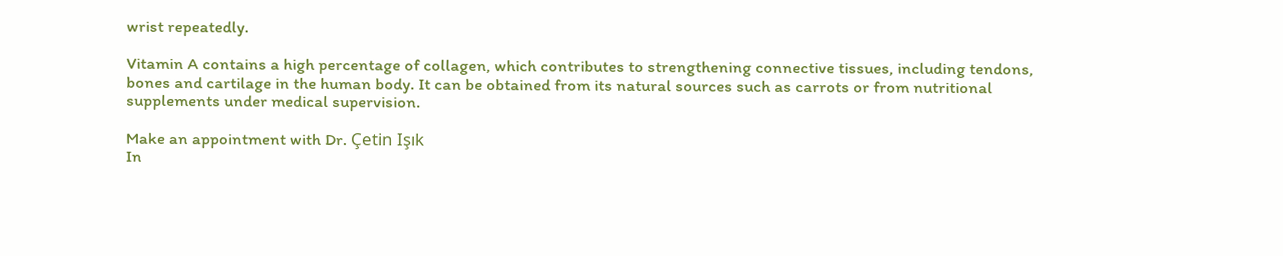wrist repeatedly.

Vitamin A contains a high percentage of collagen, which contributes to strengthening connective tissues, including tendons, bones and cartilage in the human body. It can be obtained from its natural sources such as carrots or from nutritional supplements under medical supervision.

Make an appointment with Dr. Çetin Işık
In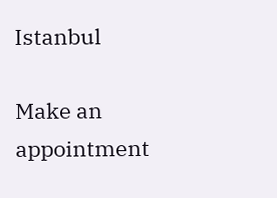Istanbul

Make an appointment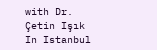with Dr. Çetin Işık
In Istanbul